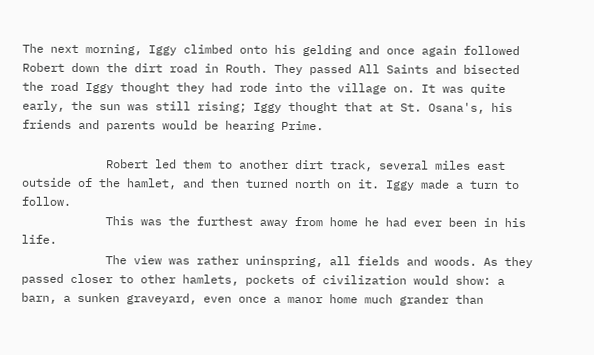The next morning, Iggy climbed onto his gelding and once again followed Robert down the dirt road in Routh. They passed All Saints and bisected the road Iggy thought they had rode into the village on. It was quite early, the sun was still rising; Iggy thought that at St. Osana's, his friends and parents would be hearing Prime.

            Robert led them to another dirt track, several miles east outside of the hamlet, and then turned north on it. Iggy made a turn to follow.
            This was the furthest away from home he had ever been in his life.
            The view was rather uninspring, all fields and woods. As they passed closer to other hamlets, pockets of civilization would show: a barn, a sunken graveyard, even once a manor home much grander than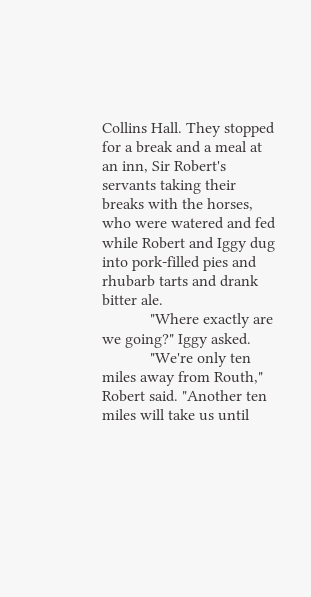Collins Hall. They stopped for a break and a meal at an inn, Sir Robert's servants taking their breaks with the horses, who were watered and fed while Robert and Iggy dug into pork-filled pies and rhubarb tarts and drank bitter ale.
            "Where exactly are we going?" Iggy asked.
            "We're only ten miles away from Routh," Robert said. "Another ten miles will take us until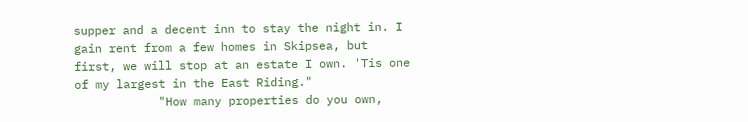supper and a decent inn to stay the night in. I gain rent from a few homes in Skipsea, but first, we will stop at an estate I own. 'Tis one of my largest in the East Riding."
            "How many properties do you own,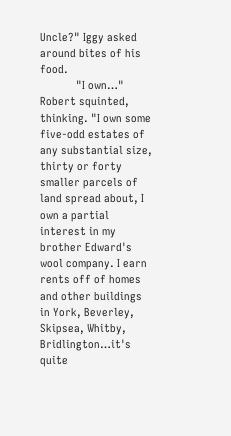Uncle?" Iggy asked around bites of his food.
            "I own…" Robert squinted, thinking. "I own some five-odd estates of any substantial size, thirty or forty smaller parcels of land spread about, I own a partial interest in my brother Edward's wool company. I earn rents off of homes and other buildings in York, Beverley, Skipsea, Whitby, Bridlington…it's quite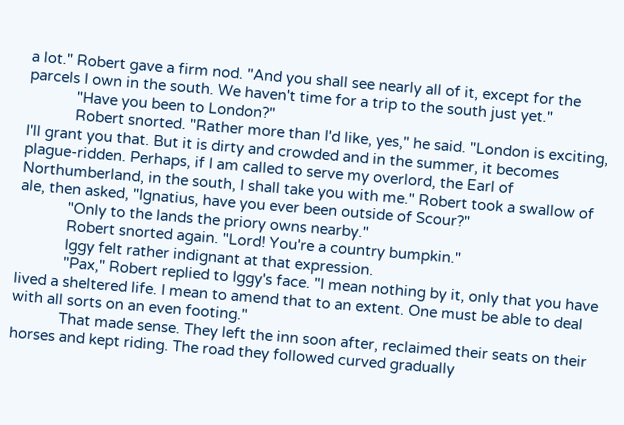a lot." Robert gave a firm nod. "And you shall see nearly all of it, except for the parcels I own in the south. We haven't time for a trip to the south just yet."
            "Have you been to London?"
            Robert snorted. "Rather more than I'd like, yes," he said. "London is exciting, I'll grant you that. But it is dirty and crowded and in the summer, it becomes plague-ridden. Perhaps, if I am called to serve my overlord, the Earl of Northumberland, in the south, I shall take you with me." Robert took a swallow of ale, then asked, "Ignatius, have you ever been outside of Scour?"
            "Only to the lands the priory owns nearby."
            Robert snorted again. "Lord! You're a country bumpkin."
            Iggy felt rather indignant at that expression.
            "Pax," Robert replied to Iggy's face. "I mean nothing by it, only that you have lived a sheltered life. I mean to amend that to an extent. One must be able to deal with all sorts on an even footing."
            That made sense. They left the inn soon after, reclaimed their seats on their horses and kept riding. The road they followed curved gradually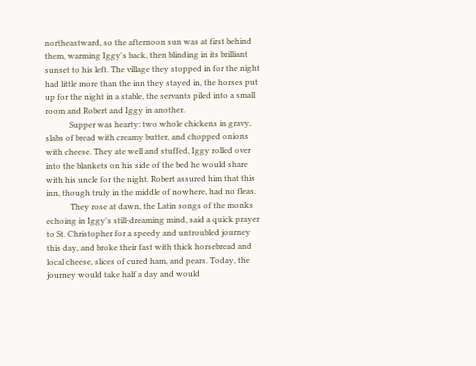northeastward, so the afternoon sun was at first behind them, warming Iggy's back, then blinding in its brilliant sunset to his left. The village they stopped in for the night had little more than the inn they stayed in, the horses put up for the night in a stable, the servants piled into a small room and Robert and Iggy in another.
            Supper was hearty: two whole chickens in gravy, slabs of bread with creamy butter, and chopped onions with cheese. They ate well and stuffed, Iggy rolled over into the blankets on his side of the bed he would share with his uncle for the night. Robert assured him that this inn, though truly in the middle of nowhere, had no fleas.
            They rose at dawn, the Latin songs of the monks echoing in Iggy's still-dreaming mind, said a quick prayer to St. Christopher for a speedy and untroubled journey this day, and broke their fast with thick horsebread and local cheese, slices of cured ham, and pears. Today, the journey would take half a day and would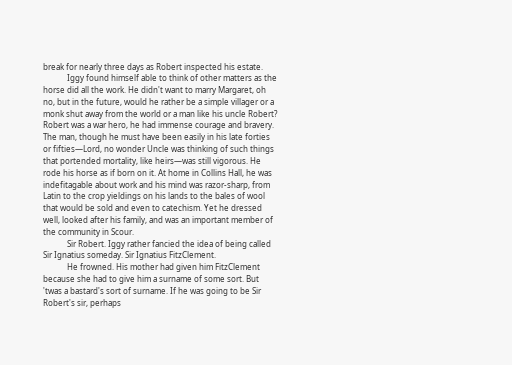break for nearly three days as Robert inspected his estate.
            Iggy found himself able to think of other matters as the horse did all the work. He didn't want to marry Margaret, oh no, but in the future, would he rather be a simple villager or a monk shut away from the world or a man like his uncle Robert? Robert was a war hero, he had immense courage and bravery. The man, though he must have been easily in his late forties or fifties—Lord, no wonder Uncle was thinking of such things that portended mortality, like heirs—was still vigorous. He rode his horse as if born on it. At home in Collins Hall, he was indefitagable about work and his mind was razor-sharp, from Latin to the crop yieldings on his lands to the bales of wool that would be sold and even to catechism. Yet he dressed well, looked after his family, and was an important member of the community in Scour.
            Sir Robert. Iggy rather fancied the idea of being called Sir Ignatius someday. Sir Ignatius FitzClement.
            He frowned. His mother had given him FitzClement because she had to give him a surname of some sort. But 'twas a bastard's sort of surname. If he was going to be Sir Robert's sir, perhaps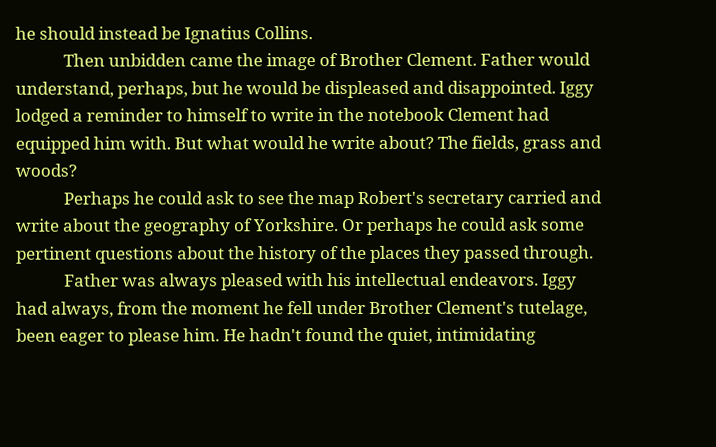he should instead be Ignatius Collins.
            Then unbidden came the image of Brother Clement. Father would understand, perhaps, but he would be displeased and disappointed. Iggy lodged a reminder to himself to write in the notebook Clement had equipped him with. But what would he write about? The fields, grass and woods?
            Perhaps he could ask to see the map Robert's secretary carried and write about the geography of Yorkshire. Or perhaps he could ask some pertinent questions about the history of the places they passed through.
            Father was always pleased with his intellectual endeavors. Iggy had always, from the moment he fell under Brother Clement's tutelage, been eager to please him. He hadn't found the quiet, intimidating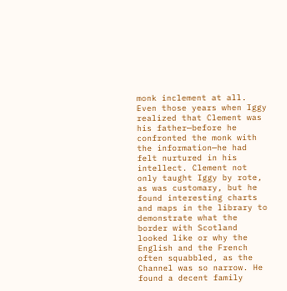monk inclement at all. Even those years when Iggy realized that Clement was his father—before he confronted the monk with the information—he had felt nurtured in his intellect. Clement not only taught Iggy by rote, as was customary, but he found interesting charts and maps in the library to demonstrate what the border with Scotland looked like or why the English and the French often squabbled, as the Channel was so narrow. He found a decent family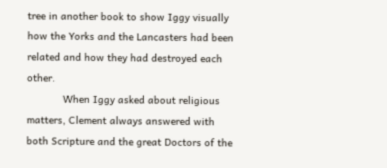tree in another book to show Iggy visually how the Yorks and the Lancasters had been related and how they had destroyed each other.
            When Iggy asked about religious matters, Clement always answered with both Scripture and the great Doctors of the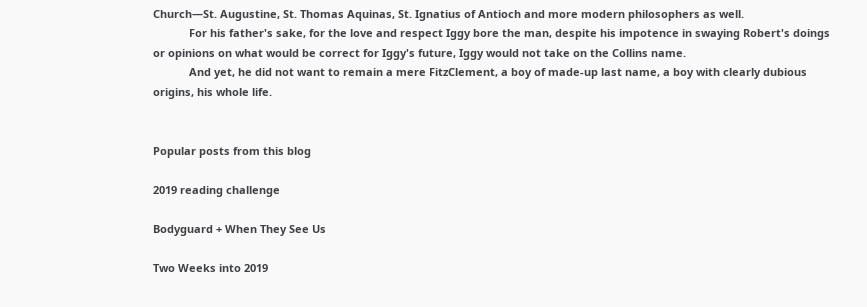Church—St. Augustine, St. Thomas Aquinas, St. Ignatius of Antioch and more modern philosophers as well.
            For his father's sake, for the love and respect Iggy bore the man, despite his impotence in swaying Robert's doings or opinions on what would be correct for Iggy's future, Iggy would not take on the Collins name.
            And yet, he did not want to remain a mere FitzClement, a boy of made-up last name, a boy with clearly dubious origins, his whole life.


Popular posts from this blog

2019 reading challenge

Bodyguard + When They See Us

Two Weeks into 2019